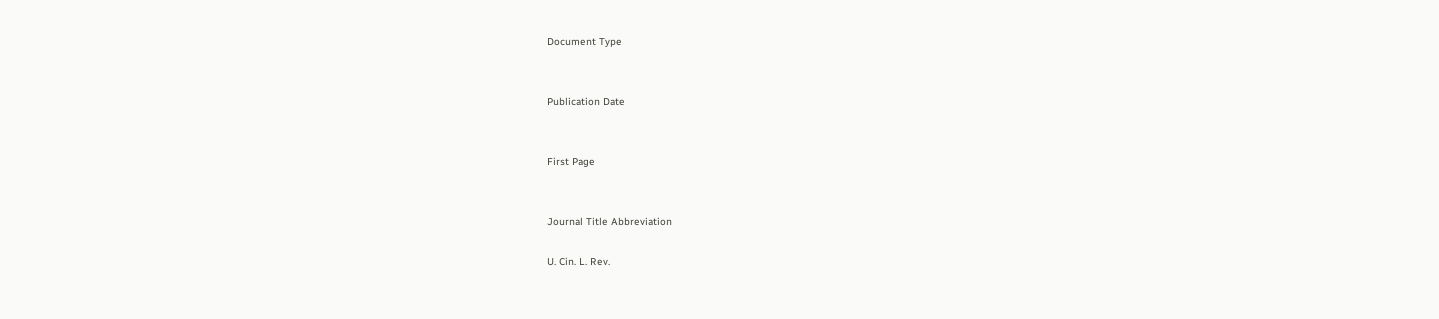Document Type


Publication Date


First Page


Journal Title Abbreviation

U. Cin. L. Rev.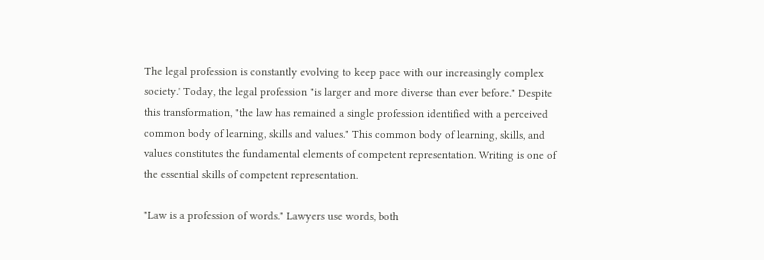The legal profession is constantly evolving to keep pace with our increasingly complex society.' Today, the legal profession "is larger and more diverse than ever before." Despite this transformation, "the law has remained a single profession identified with a perceived common body of learning, skills and values." This common body of learning, skills, and values constitutes the fundamental elements of competent representation. Writing is one of the essential skills of competent representation.

"Law is a profession of words." Lawyers use words, both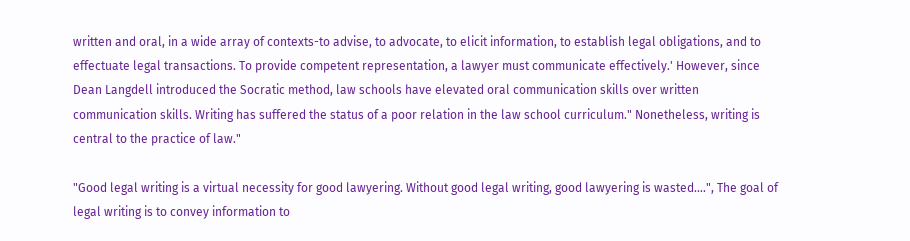written and oral, in a wide array of contexts-to advise, to advocate, to elicit information, to establish legal obligations, and to effectuate legal transactions. To provide competent representation, a lawyer must communicate effectively.' However, since Dean Langdell introduced the Socratic method, law schools have elevated oral communication skills over written communication skills. Writing has suffered the status of a poor relation in the law school curriculum." Nonetheless, writing is central to the practice of law."

"Good legal writing is a virtual necessity for good lawyering. Without good legal writing, good lawyering is wasted....", The goal of legal writing is to convey information to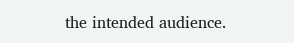the intended audience.